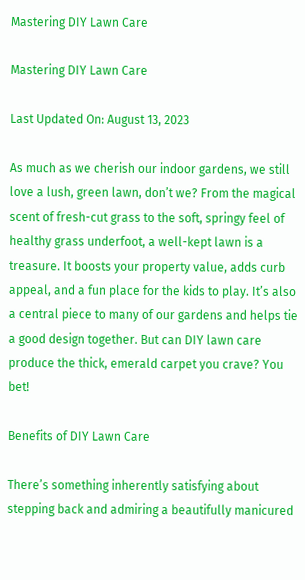Mastering DIY Lawn Care

Mastering DIY Lawn Care

Last Updated On: August 13, 2023

As much as we cherish our indoor gardens, we still love a lush, green lawn, don’t we? From the magical scent of fresh-cut grass to the soft, springy feel of healthy grass underfoot, a well-kept lawn is a treasure. It boosts your property value, adds curb appeal, and a fun place for the kids to play. It’s also a central piece to many of our gardens and helps tie a good design together. But can DIY lawn care produce the thick, emerald carpet you crave? You bet!

Benefits of DIY Lawn Care

There’s something inherently satisfying about stepping back and admiring a beautifully manicured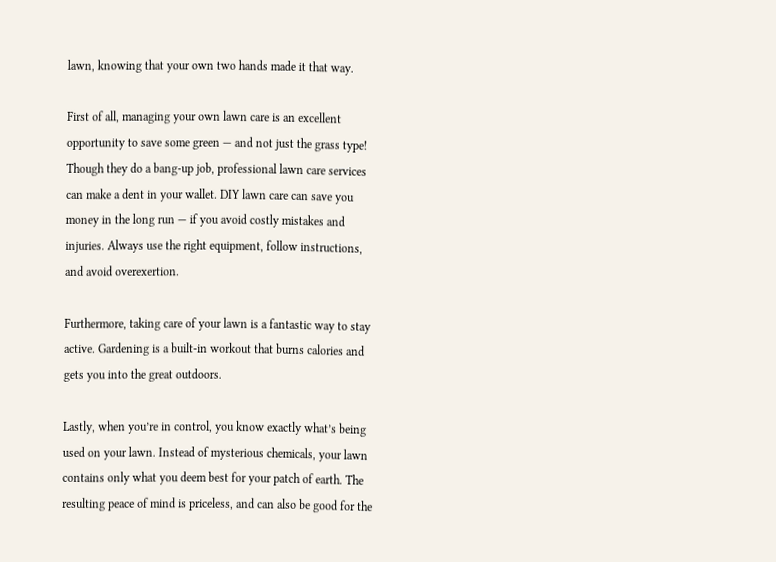lawn, knowing that your own two hands made it that way.

First of all, managing your own lawn care is an excellent opportunity to save some green — and not just the grass type! Though they do a bang-up job, professional lawn care services can make a dent in your wallet. DIY lawn care can save you money in the long run — if you avoid costly mistakes and injuries. Always use the right equipment, follow instructions, and avoid overexertion.

Furthermore, taking care of your lawn is a fantastic way to stay active. Gardening is a built-in workout that burns calories and gets you into the great outdoors.

Lastly, when you’re in control, you know exactly what’s being used on your lawn. Instead of mysterious chemicals, your lawn contains only what you deem best for your patch of earth. The resulting peace of mind is priceless, and can also be good for the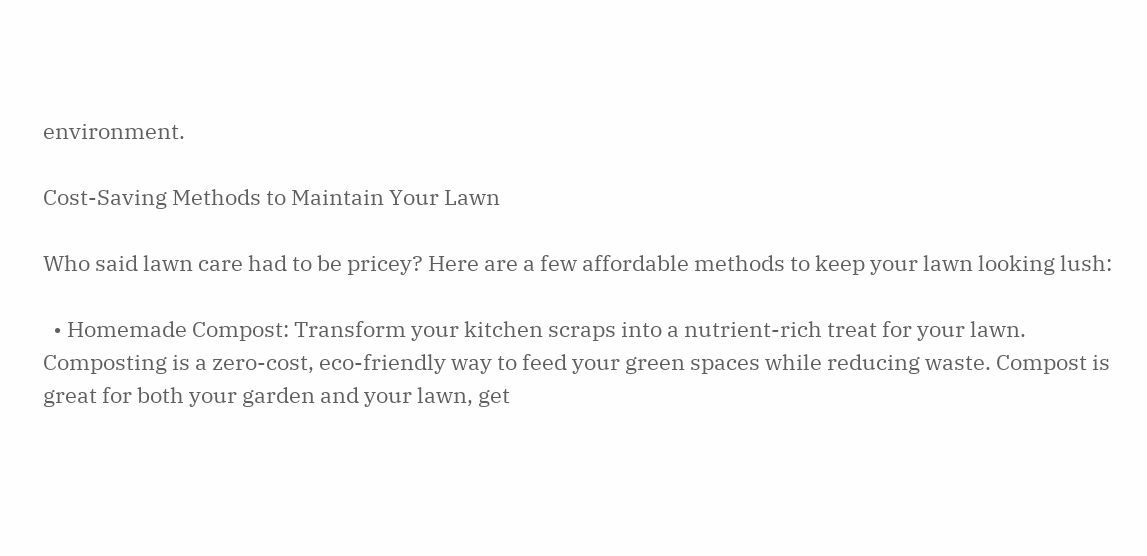environment.

Cost-Saving Methods to Maintain Your Lawn

Who said lawn care had to be pricey? Here are a few affordable methods to keep your lawn looking lush:

  • Homemade Compost: Transform your kitchen scraps into a nutrient-rich treat for your lawn. Composting is a zero-cost, eco-friendly way to feed your green spaces while reducing waste. Compost is great for both your garden and your lawn, get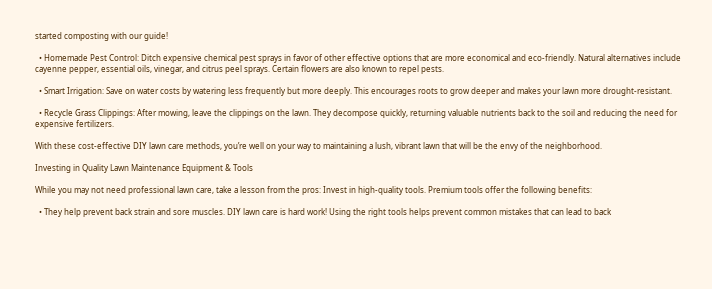started composting with our guide!

  • Homemade Pest Control: Ditch expensive chemical pest sprays in favor of other effective options that are more economical and eco-friendly. Natural alternatives include cayenne pepper, essential oils, vinegar, and citrus peel sprays. Certain flowers are also known to repel pests.

  • Smart Irrigation: Save on water costs by watering less frequently but more deeply. This encourages roots to grow deeper and makes your lawn more drought-resistant.

  • Recycle Grass Clippings: After mowing, leave the clippings on the lawn. They decompose quickly, returning valuable nutrients back to the soil and reducing the need for expensive fertilizers.

With these cost-effective DIY lawn care methods, you’re well on your way to maintaining a lush, vibrant lawn that will be the envy of the neighborhood.

Investing in Quality Lawn Maintenance Equipment & Tools

While you may not need professional lawn care, take a lesson from the pros: Invest in high-quality tools. Premium tools offer the following benefits:

  • They help prevent back strain and sore muscles. DIY lawn care is hard work! Using the right tools helps prevent common mistakes that can lead to back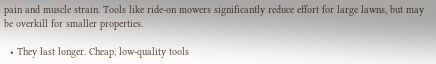pain and muscle strain. Tools like ride-on mowers significantly reduce effort for large lawns, but may be overkill for smaller properties.

  • They last longer. Cheap, low-quality tools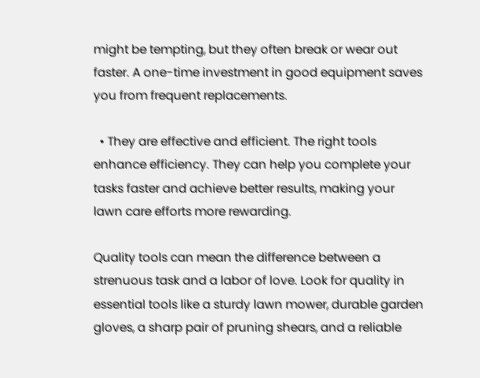might be tempting, but they often break or wear out faster. A one-time investment in good equipment saves you from frequent replacements.

  • They are effective and efficient. The right tools enhance efficiency. They can help you complete your tasks faster and achieve better results, making your lawn care efforts more rewarding.

Quality tools can mean the difference between a strenuous task and a labor of love. Look for quality in essential tools like a sturdy lawn mower, durable garden gloves, a sharp pair of pruning shears, and a reliable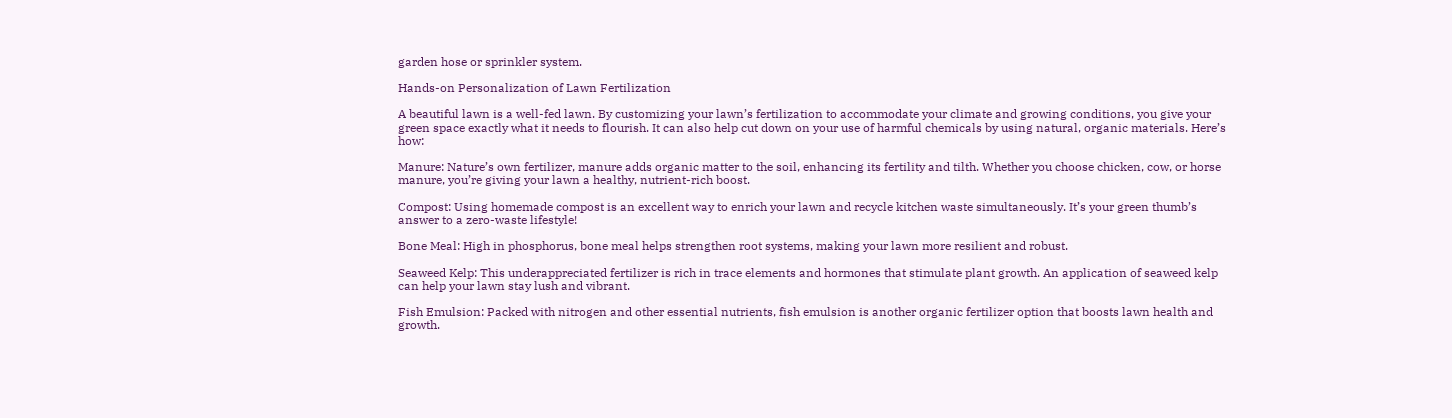garden hose or sprinkler system.

Hands-on Personalization of Lawn Fertilization

A beautiful lawn is a well-fed lawn. By customizing your lawn’s fertilization to accommodate your climate and growing conditions, you give your green space exactly what it needs to flourish. It can also help cut down on your use of harmful chemicals by using natural, organic materials. Here’s how:

Manure: Nature’s own fertilizer, manure adds organic matter to the soil, enhancing its fertility and tilth. Whether you choose chicken, cow, or horse manure, you’re giving your lawn a healthy, nutrient-rich boost.

Compost: Using homemade compost is an excellent way to enrich your lawn and recycle kitchen waste simultaneously. It’s your green thumb’s answer to a zero-waste lifestyle!

Bone Meal: High in phosphorus, bone meal helps strengthen root systems, making your lawn more resilient and robust.

Seaweed Kelp: This underappreciated fertilizer is rich in trace elements and hormones that stimulate plant growth. An application of seaweed kelp can help your lawn stay lush and vibrant.

Fish Emulsion: Packed with nitrogen and other essential nutrients, fish emulsion is another organic fertilizer option that boosts lawn health and growth.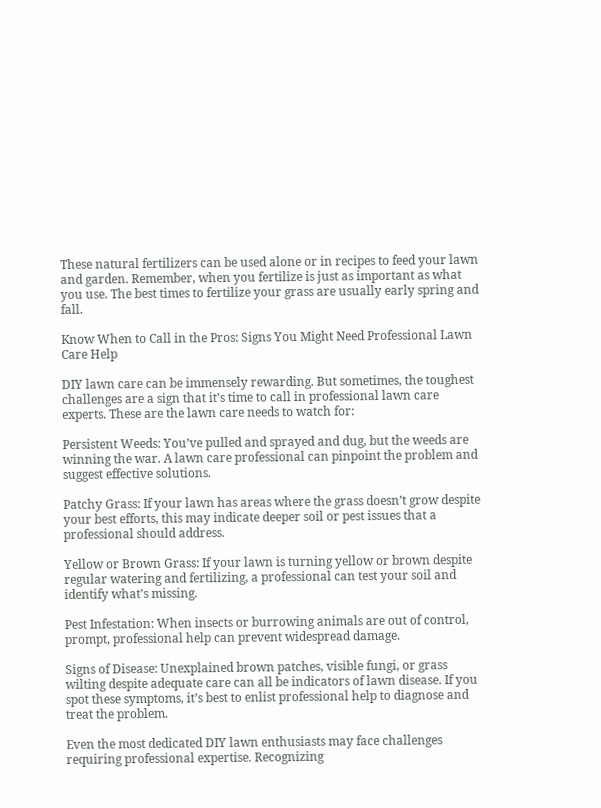These natural fertilizers can be used alone or in recipes to feed your lawn and garden. Remember, when you fertilize is just as important as what you use. The best times to fertilize your grass are usually early spring and fall.

Know When to Call in the Pros: Signs You Might Need Professional Lawn Care Help

DIY lawn care can be immensely rewarding. But sometimes, the toughest challenges are a sign that it’s time to call in professional lawn care experts. These are the lawn care needs to watch for:

Persistent Weeds: You’ve pulled and sprayed and dug, but the weeds are winning the war. A lawn care professional can pinpoint the problem and suggest effective solutions.

Patchy Grass: If your lawn has areas where the grass doesn’t grow despite your best efforts, this may indicate deeper soil or pest issues that a professional should address.

Yellow or Brown Grass: If your lawn is turning yellow or brown despite regular watering and fertilizing, a professional can test your soil and identify what’s missing.

Pest Infestation: When insects or burrowing animals are out of control, prompt, professional help can prevent widespread damage.

Signs of Disease: Unexplained brown patches, visible fungi, or grass wilting despite adequate care can all be indicators of lawn disease. If you spot these symptoms, it’s best to enlist professional help to diagnose and treat the problem.

Even the most dedicated DIY lawn enthusiasts may face challenges requiring professional expertise. Recognizing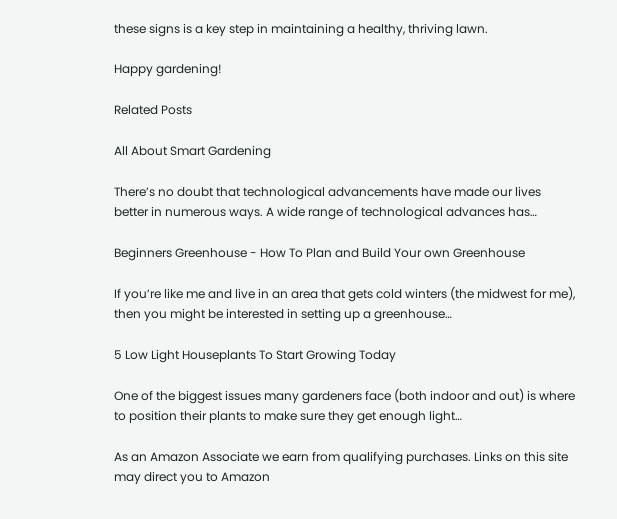these signs is a key step in maintaining a healthy, thriving lawn.

Happy gardening!

Related Posts

All About Smart Gardening

There’s no doubt that technological advancements have made our lives better in numerous ways. A wide range of technological advances has…

Beginners Greenhouse - How To Plan and Build Your own Greenhouse

If you’re like me and live in an area that gets cold winters (the midwest for me), then you might be interested in setting up a greenhouse…

5 Low Light Houseplants To Start Growing Today

One of the biggest issues many gardeners face (both indoor and out) is where to position their plants to make sure they get enough light…

As an Amazon Associate we earn from qualifying purchases. Links on this site may direct you to Amazon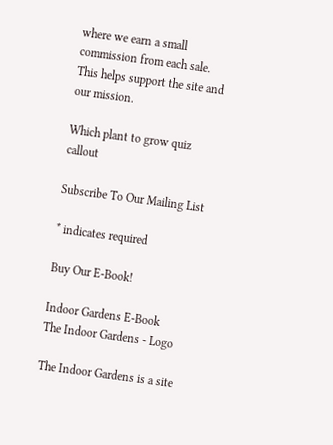where we earn a small commission from each sale. This helps support the site and our mission.

Which plant to grow quiz callout

Subscribe To Our Mailing List

* indicates required

Buy Our E-Book!

Indoor Gardens E-Book
The Indoor Gardens - Logo

The Indoor Gardens is a site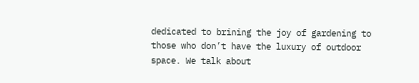dedicated to brining the joy of gardening to those who don’t have the luxury of outdoor space. We talk about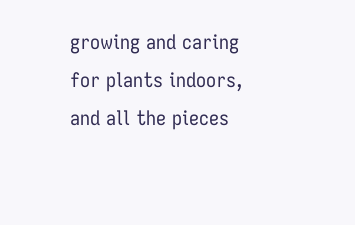growing and caring for plants indoors, and all the pieces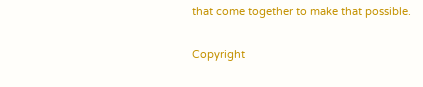that come together to make that possible.

Copyright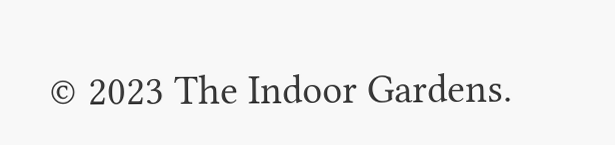© 2023 The Indoor Gardens.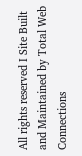All rights reserved I Site Built and Maintained by Total Web Connections